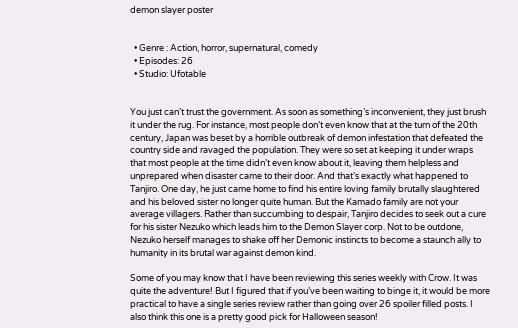demon slayer poster


  • Genre : Action, horror, supernatural, comedy
  • Episodes: 26
  • Studio: Ufotable


You just can’t trust the government. As soon as something’s inconvenient, they just brush it under the rug. For instance, most people don’t even know that at the turn of the 20th century, Japan was beset by a horrible outbreak of demon infestation that defeated the country side and ravaged the population. They were so set at keeping it under wraps that most people at the time didn’t even know about it, leaving them helpless and unprepared when disaster came to their door. And that’s exactly what happened to Tanjiro. One day, he just came home to find his entire loving family brutally slaughtered and his beloved sister no longer quite human. But the Kamado family are not your average villagers. Rather than succumbing to despair, Tanjiro decides to seek out a cure for his sister Nezuko which leads him to the Demon Slayer corp. Not to be outdone, Nezuko herself manages to shake off her Demonic instincts to become a staunch ally to humanity in its brutal war against demon kind.

Some of you may know that I have been reviewing this series weekly with Crow. It was quite the adventure! But I figured that if you’ve been waiting to binge it, it would be more practical to have a single series review rather than going over 26 spoiler filled posts. I also think this one is a pretty good pick for Halloween season!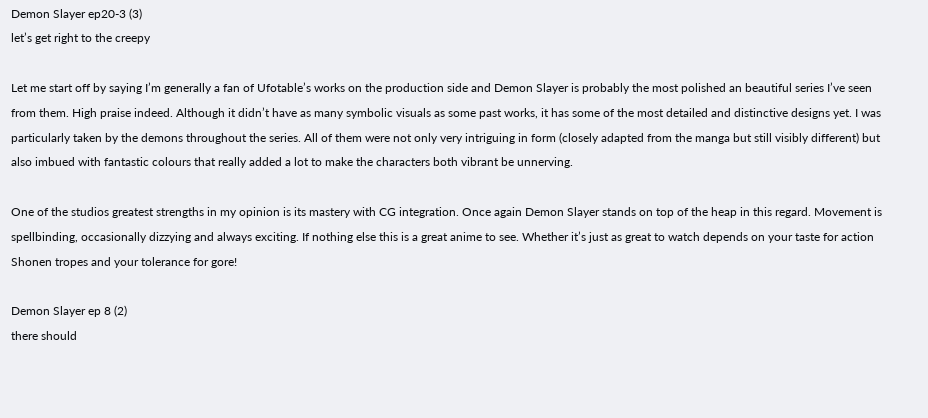Demon Slayer ep20-3 (3)
let’s get right to the creepy

Let me start off by saying I’m generally a fan of Ufotable’s works on the production side and Demon Slayer is probably the most polished an beautiful series I’ve seen from them. High praise indeed. Although it didn’t have as many symbolic visuals as some past works, it has some of the most detailed and distinctive designs yet. I was particularly taken by the demons throughout the series. All of them were not only very intriguing in form (closely adapted from the manga but still visibly different) but also imbued with fantastic colours that really added a lot to make the characters both vibrant be unnerving.

One of the studios greatest strengths in my opinion is its mastery with CG integration. Once again Demon Slayer stands on top of the heap in this regard. Movement is spellbinding, occasionally dizzying and always exciting. If nothing else this is a great anime to see. Whether it’s just as great to watch depends on your taste for action Shonen tropes and your tolerance for gore!

Demon Slayer ep 8 (2)
there should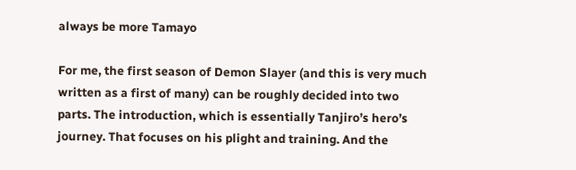always be more Tamayo

For me, the first season of Demon Slayer (and this is very much written as a first of many) can be roughly decided into two parts. The introduction, which is essentially Tanjiro’s hero’s journey. That focuses on his plight and training. And the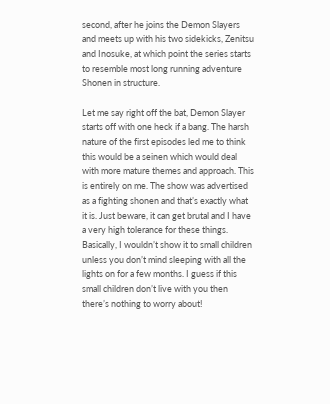second, after he joins the Demon Slayers and meets up with his two sidekicks, Zenitsu and Inosuke, at which point the series starts to resemble most long running adventure Shonen in structure.

Let me say right off the bat, Demon Slayer starts off with one heck if a bang. The harsh nature of the first episodes led me to think this would be a seinen which would deal with more mature themes and approach. This is entirely on me. The show was advertised as a fighting shonen and that’s exactly what it is. Just beware, it can get brutal and I have a very high tolerance for these things. Basically, I wouldn’t show it to small children unless you don’t mind sleeping with all the lights on for a few months. I guess if this small children don’t live with you then there’s nothing to worry about!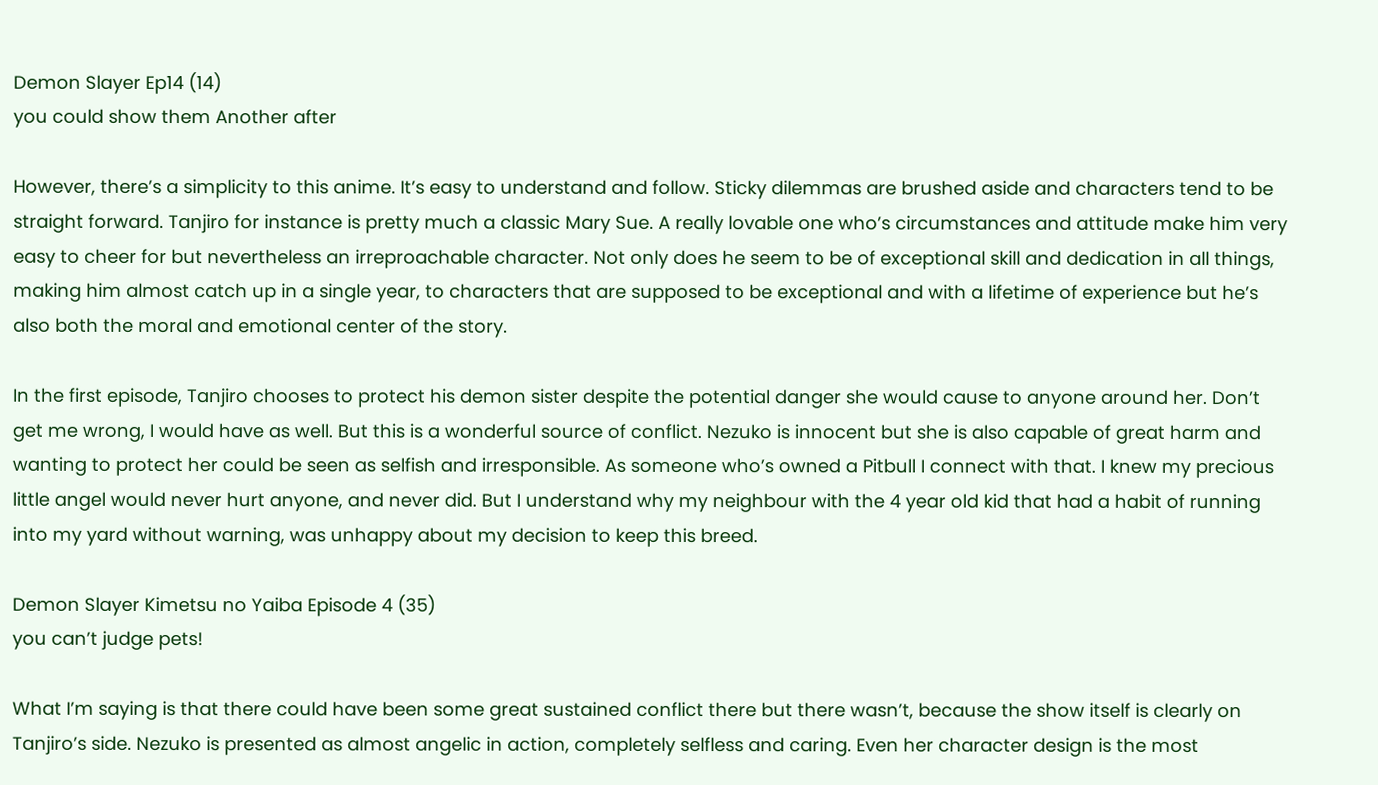Demon Slayer Ep14 (14)
you could show them Another after

However, there’s a simplicity to this anime. It’s easy to understand and follow. Sticky dilemmas are brushed aside and characters tend to be straight forward. Tanjiro for instance is pretty much a classic Mary Sue. A really lovable one who’s circumstances and attitude make him very easy to cheer for but nevertheless an irreproachable character. Not only does he seem to be of exceptional skill and dedication in all things, making him almost catch up in a single year, to characters that are supposed to be exceptional and with a lifetime of experience but he’s also both the moral and emotional center of the story.

In the first episode, Tanjiro chooses to protect his demon sister despite the potential danger she would cause to anyone around her. Don’t get me wrong, I would have as well. But this is a wonderful source of conflict. Nezuko is innocent but she is also capable of great harm and wanting to protect her could be seen as selfish and irresponsible. As someone who’s owned a Pitbull I connect with that. I knew my precious little angel would never hurt anyone, and never did. But I understand why my neighbour with the 4 year old kid that had a habit of running into my yard without warning, was unhappy about my decision to keep this breed.

Demon Slayer Kimetsu no Yaiba Episode 4 (35)
you can’t judge pets!

What I’m saying is that there could have been some great sustained conflict there but there wasn’t, because the show itself is clearly on Tanjiro’s side. Nezuko is presented as almost angelic in action, completely selfless and caring. Even her character design is the most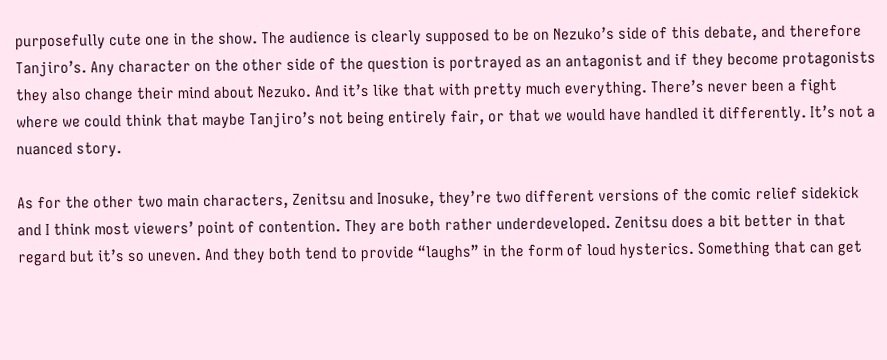purposefully cute one in the show. The audience is clearly supposed to be on Nezuko’s side of this debate, and therefore Tanjiro’s. Any character on the other side of the question is portrayed as an antagonist and if they become protagonists they also change their mind about Nezuko. And it’s like that with pretty much everything. There’s never been a fight where we could think that maybe Tanjiro’s not being entirely fair, or that we would have handled it differently. It’s not a nuanced story.

As for the other two main characters, Zenitsu and Inosuke, they’re two different versions of the comic relief sidekick and I think most viewers’ point of contention. They are both rather underdeveloped. Zenitsu does a bit better in that regard but it’s so uneven. And they both tend to provide “laughs” in the form of loud hysterics. Something that can get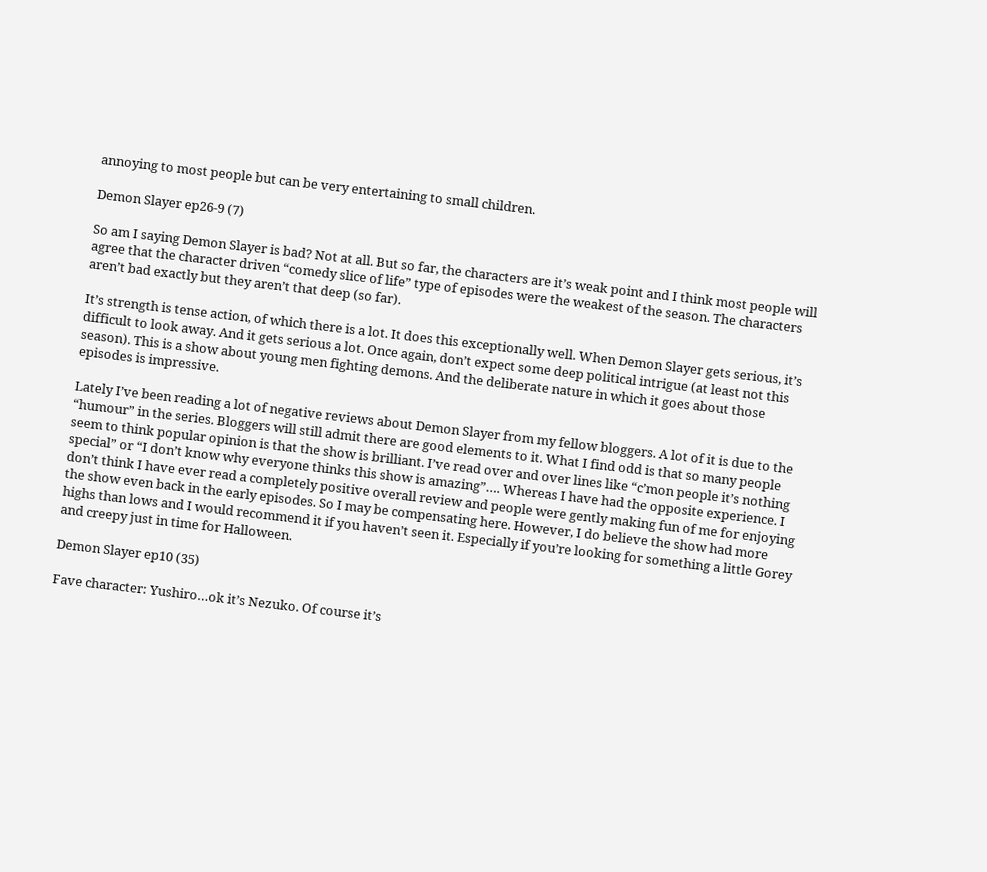annoying to most people but can be very entertaining to small children.

Demon Slayer ep26-9 (7)

So am I saying Demon Slayer is bad? Not at all. But so far, the characters are it’s weak point and I think most people will agree that the character driven “comedy slice of life” type of episodes were the weakest of the season. The characters aren’t bad exactly but they aren’t that deep (so far).

It’s strength is tense action, of which there is a lot. It does this exceptionally well. When Demon Slayer gets serious, it’s difficult to look away. And it gets serious a lot. Once again, don’t expect some deep political intrigue (at least not this season). This is a show about young men fighting demons. And the deliberate nature in which it goes about those episodes is impressive.

Lately I’ve been reading a lot of negative reviews about Demon Slayer from my fellow bloggers. A lot of it is due to the “humour” in the series. Bloggers will still admit there are good elements to it. What I find odd is that so many people seem to think popular opinion is that the show is brilliant. I’ve read over and over lines like “c’mon people it’s nothing special” or “I don’t know why everyone thinks this show is amazing”…. Whereas I have had the opposite experience. I don’t think I have ever read a completely positive overall review and people were gently making fun of me for enjoying the show even back in the early episodes. So I may be compensating here. However, I do believe the show had more highs than lows and I would recommend it if you haven’t seen it. Especially if you’re looking for something a little Gorey and creepy just in time for Halloween.

Demon Slayer ep10 (35)

Fave character: Yushiro…ok it’s Nezuko. Of course it’s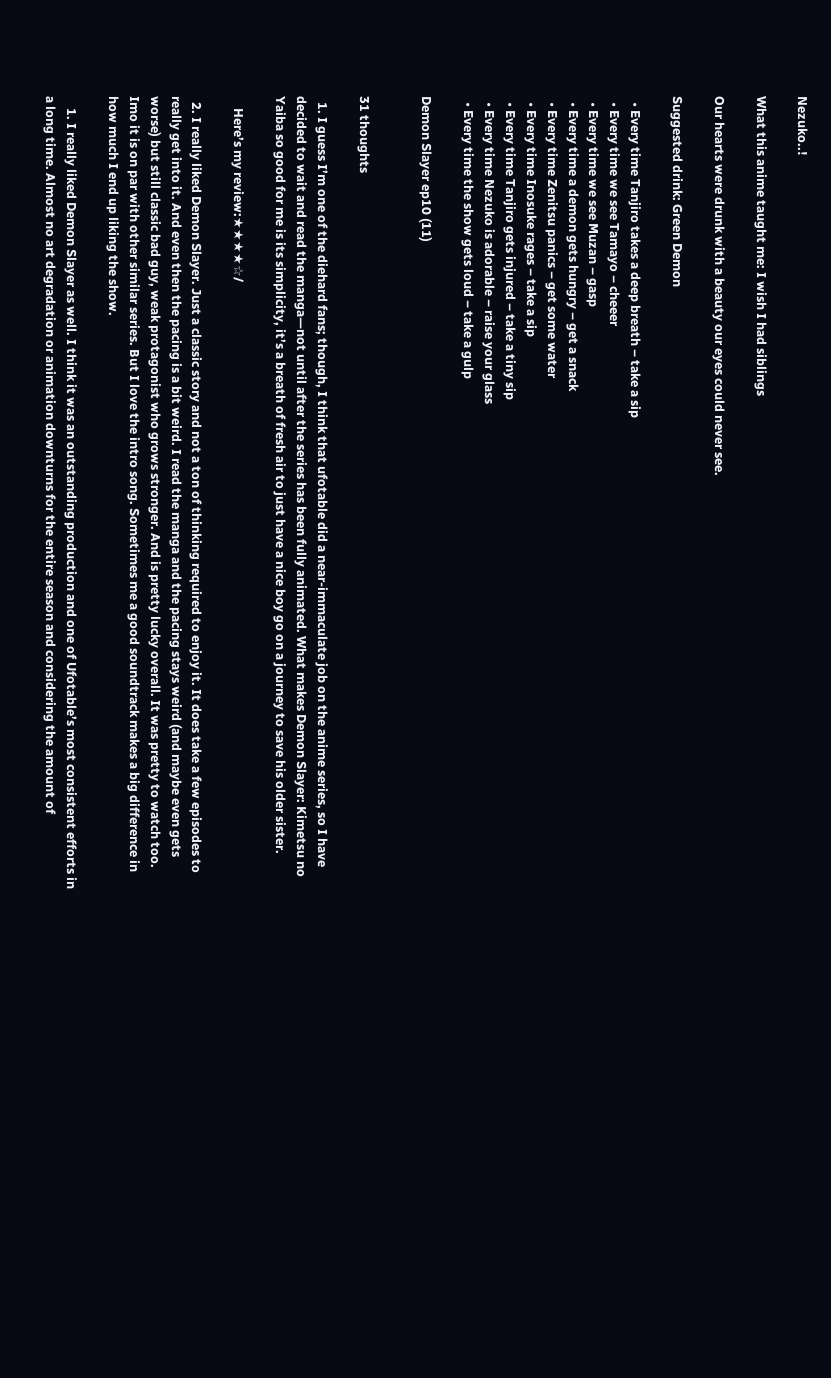Nezuko..!

What this anime taught me: I wish I had siblings

Our hearts were drunk with a beauty our eyes could never see.

Suggested drink: Green Demon

  • Every time Tanjiro takes a deep breath – take a sip
  • Every time we see Tamayo – cheeer
  • Every time we see Muzan – gasp
  • Every time a demon gets hungry – get a snack
  • Every time Zenitsu panics – get some water
  • Every time Inosuke rages – take a sip
  • Every time Tanjiro gets injured – take a tiny sip
  • Every time Nezuko is adorable – raise your glass
  • Every time the show gets loud – take a gulp

Demon Slayer ep10 (11)


31 thoughts

  1. I guess I’m one of the diehard fans; though, I think that ufotable did a near-immaculate job on the anime series, so I have decided to wait and read the manga—not until after the series has been fully animated. What makes Demon Slayer: Kimetsu no Yaiba so good for me is its simplicity, it’s a breath of fresh air to just have a nice boy go on a journey to save his older sister.

    Here’s my review:★★★★☆/

  2. I really liked Demon Slayer. Just a classic story and not a ton of thinking required to enjoy it. It does take a few episodes to really get into it. And even then the pacing is a bit weird. I read the manga and the pacing stays weird (and maybe even gets worse) but still classic bad guy, weak protagonist who grows stronger. And is pretty lucky overall. It was pretty to watch too. Imo it is on par with other similar series. But I love the intro song. Sometimes me a good soundtrack makes a big difference in how much I end up liking the show.

    1. I really liked Demon Slayer as well. I think it was an outstanding production and one of Ufotable’s most consistent efforts in a long time. Almost no art degradation or animation downturns for the entire season and considering the amount of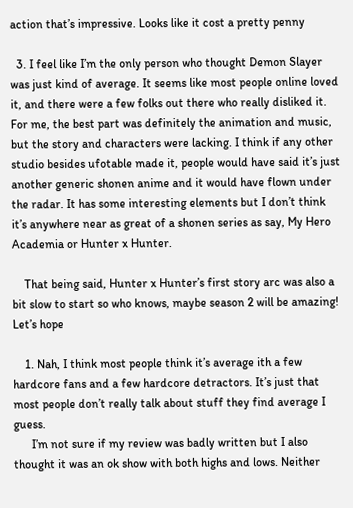action that’s impressive. Looks like it cost a pretty penny

  3. I feel like I’m the only person who thought Demon Slayer was just kind of average. It seems like most people online loved it, and there were a few folks out there who really disliked it. For me, the best part was definitely the animation and music, but the story and characters were lacking. I think if any other studio besides ufotable made it, people would have said it’s just another generic shonen anime and it would have flown under the radar. It has some interesting elements but I don’t think it’s anywhere near as great of a shonen series as say, My Hero Academia or Hunter x Hunter.

    That being said, Hunter x Hunter’s first story arc was also a bit slow to start so who knows, maybe season 2 will be amazing! Let’s hope

    1. Nah, I think most people think it’s average ith a few hardcore fans and a few hardcore detractors. It’s just that most people don’t really talk about stuff they find average I guess.
      I’m not sure if my review was badly written but I also thought it was an ok show with both highs and lows. Neither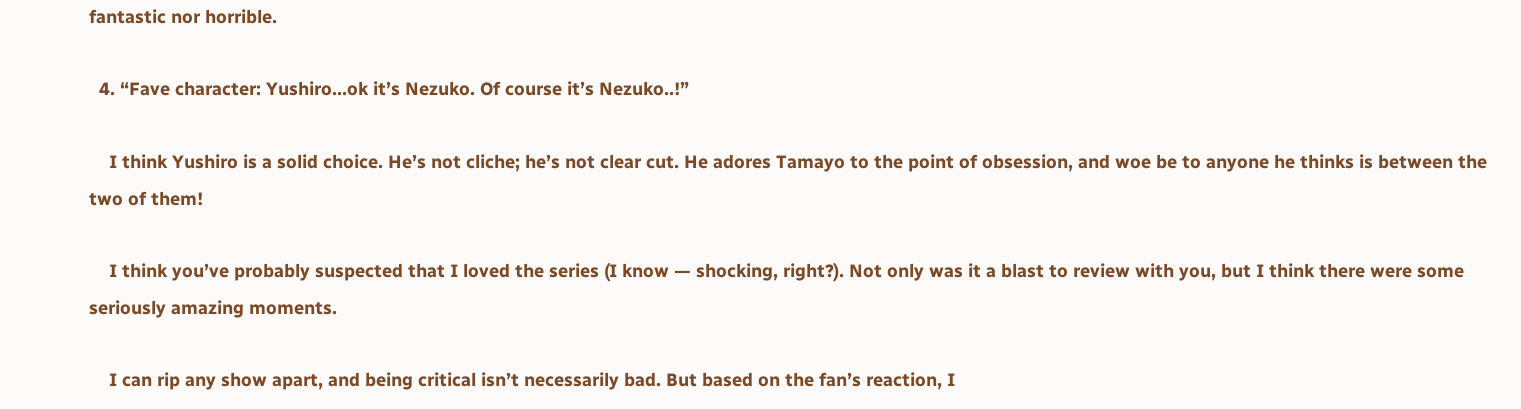fantastic nor horrible.

  4. “Fave character: Yushiro…ok it’s Nezuko. Of course it’s Nezuko..!”

    I think Yushiro is a solid choice. He’s not cliche; he’s not clear cut. He adores Tamayo to the point of obsession, and woe be to anyone he thinks is between the two of them!

    I think you’ve probably suspected that I loved the series (I know — shocking, right?). Not only was it a blast to review with you, but I think there were some seriously amazing moments.

    I can rip any show apart, and being critical isn’t necessarily bad. But based on the fan’s reaction, I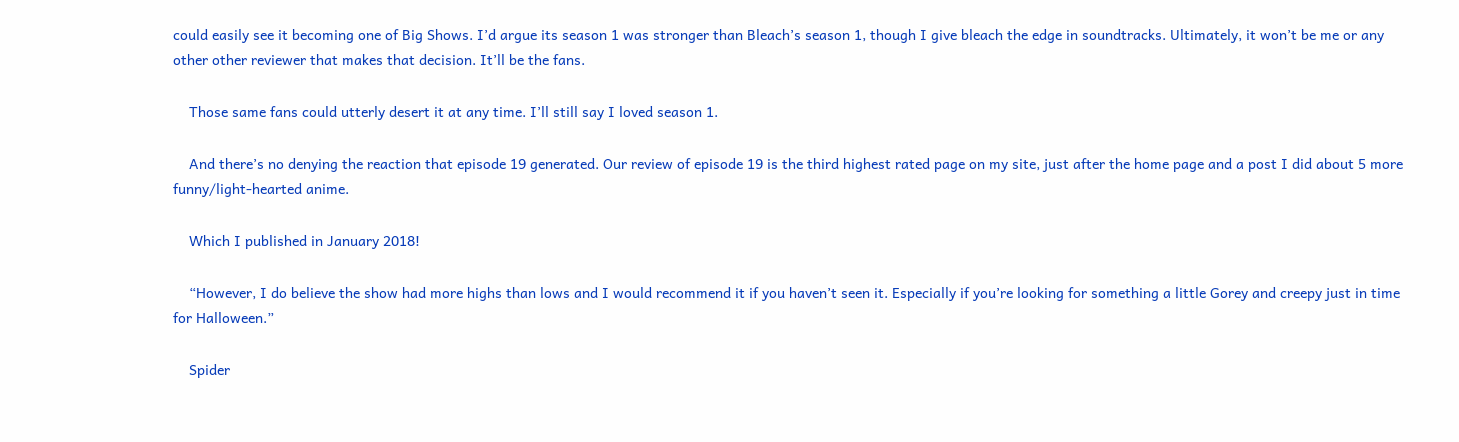could easily see it becoming one of Big Shows. I’d argue its season 1 was stronger than Bleach’s season 1, though I give bleach the edge in soundtracks. Ultimately, it won’t be me or any other other reviewer that makes that decision. It’ll be the fans.

    Those same fans could utterly desert it at any time. I’ll still say I loved season 1.

    And there’s no denying the reaction that episode 19 generated. Our review of episode 19 is the third highest rated page on my site, just after the home page and a post I did about 5 more funny/light-hearted anime.

    Which I published in January 2018!

    “However, I do believe the show had more highs than lows and I would recommend it if you haven’t seen it. Especially if you’re looking for something a little Gorey and creepy just in time for Halloween.”

    Spider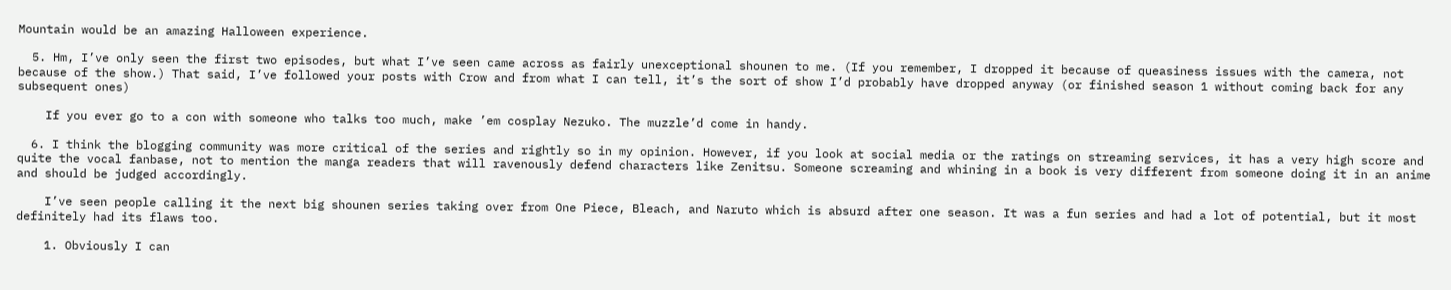Mountain would be an amazing Halloween experience.

  5. Hm, I’ve only seen the first two episodes, but what I’ve seen came across as fairly unexceptional shounen to me. (If you remember, I dropped it because of queasiness issues with the camera, not because of the show.) That said, I’ve followed your posts with Crow and from what I can tell, it’s the sort of show I’d probably have dropped anyway (or finished season 1 without coming back for any subsequent ones)

    If you ever go to a con with someone who talks too much, make ’em cosplay Nezuko. The muzzle’d come in handy.

  6. I think the blogging community was more critical of the series and rightly so in my opinion. However, if you look at social media or the ratings on streaming services, it has a very high score and quite the vocal fanbase, not to mention the manga readers that will ravenously defend characters like Zenitsu. Someone screaming and whining in a book is very different from someone doing it in an anime and should be judged accordingly.

    I’ve seen people calling it the next big shounen series taking over from One Piece, Bleach, and Naruto which is absurd after one season. It was a fun series and had a lot of potential, but it most definitely had its flaws too.

    1. Obviously I can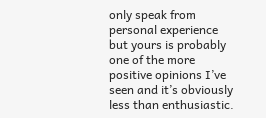only speak from personal experience but yours is probably one of the more positive opinions I’ve seen and it’s obviously less than enthusiastic.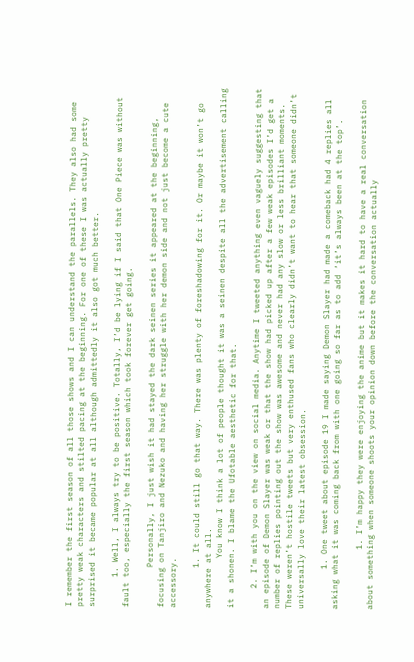I remember the first season of all those shows and I can understand the parallels. They also had some pretty weak characters and stilted pacing at the beginning. For one of these I was actually pretty surprised it became popular at all although admittedly it also got much better.

      1. Well, I always try to be positive. Totally, I’d be lying if I said that One Piece was without fault too, especially the first season which took forever get going.

        Personally, I just wish it had stayed the dark seinen series it appeared at the beginning, focusing on Tanjiro and Nezuko and having her struggle with her demon side and not just become a cute accessory.

        1. It could still go that way. There was plenty of foreshadowing for it. Or maybe it won’t go anywhere at all.
          You know I think a lot of people thought it was a seinen despite all the advertisement calling it a shonen. I blame the Ufotable aesthetic for that.

    2. I’m with you on the view on social media. Anytime I tweeted anything even vaguely suggesting that an episode of Demon Slayer was weak or that the show had picked up after a few weak episodes I’d get a number of replies pointing out the show was awesome and never had any slow or less brilliant moments. These weren’t hostile tweets but very enthused fans who clearly didn’t want to hear that someone didn’t universally love their latest obsession.

        1. One tweet about episode 19 I made saying Demon Slayer had made a comeback had 4 replies all asking what it was coming back from with one going so far as to add ‘it’s always been at the top’.

            1. I’m happy they were enjoying the anime but it makes it hard to have a real conversation about something when someone shoots your opinion down before the conversation actually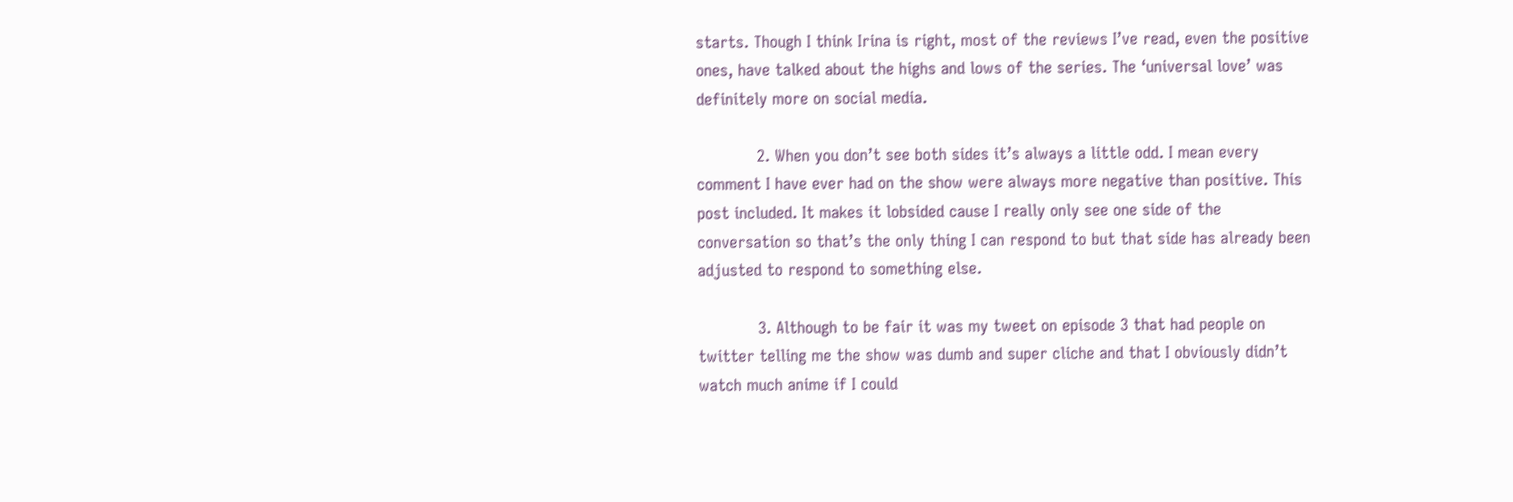starts. Though I think Irina is right, most of the reviews I’ve read, even the positive ones, have talked about the highs and lows of the series. The ‘universal love’ was definitely more on social media.

            2. When you don’t see both sides it’s always a little odd. I mean every comment I have ever had on the show were always more negative than positive. This post included. It makes it lobsided cause I really only see one side of the conversation so that’s the only thing I can respond to but that side has already been adjusted to respond to something else.

            3. Although to be fair it was my tweet on episode 3 that had people on twitter telling me the show was dumb and super cliche and that I obviously didn’t watch much anime if I could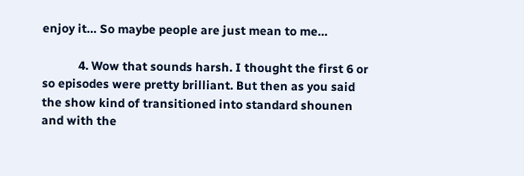enjoy it… So maybe people are just mean to me…

            4. Wow that sounds harsh. I thought the first 6 or so episodes were pretty brilliant. But then as you said the show kind of transitioned into standard shounen and with the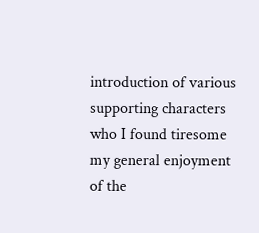introduction of various supporting characters who I found tiresome my general enjoyment of the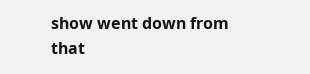show went down from that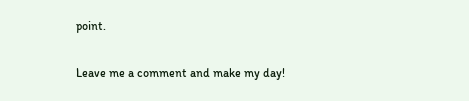point.

Leave me a comment and make my day!